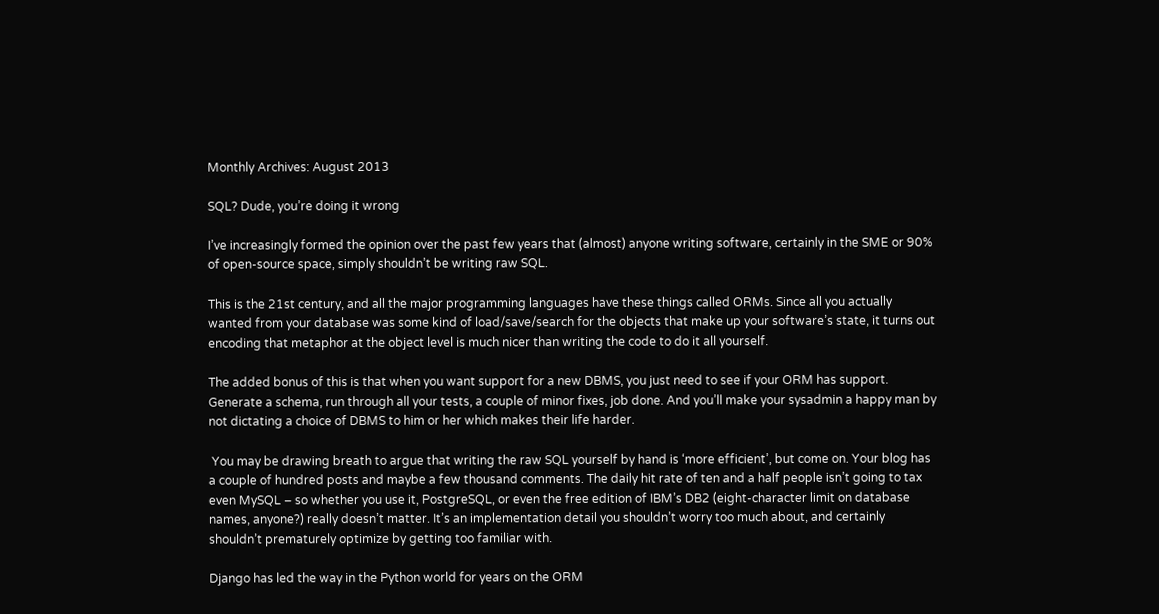Monthly Archives: August 2013

SQL? Dude, you’re doing it wrong

I’ve increasingly formed the opinion over the past few years that (almost) anyone writing software, certainly in the SME or 90% of open-source space, simply shouldn’t be writing raw SQL.

This is the 21st century, and all the major programming languages have these things called ORMs. Since all you actually wanted from your database was some kind of load/save/search for the objects that make up your software’s state, it turns out encoding that metaphor at the object level is much nicer than writing the code to do it all yourself.

The added bonus of this is that when you want support for a new DBMS, you just need to see if your ORM has support. Generate a schema, run through all your tests, a couple of minor fixes, job done. And you’ll make your sysadmin a happy man by not dictating a choice of DBMS to him or her which makes their life harder.

 You may be drawing breath to argue that writing the raw SQL yourself by hand is ‘more efficient’, but come on. Your blog has a couple of hundred posts and maybe a few thousand comments. The daily hit rate of ten and a half people isn’t going to tax even MySQL – so whether you use it, PostgreSQL, or even the free edition of IBM’s DB2 (eight-character limit on database names, anyone?) really doesn’t matter. It’s an implementation detail you shouldn’t worry too much about, and certainly shouldn’t prematurely optimize by getting too familiar with.

Django has led the way in the Python world for years on the ORM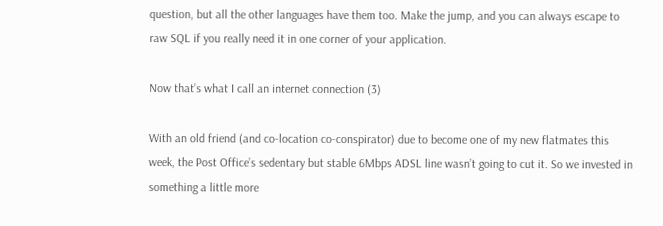question, but all the other languages have them too. Make the jump, and you can always escape to raw SQL if you really need it in one corner of your application.

Now that’s what I call an internet connection (3)

With an old friend (and co-location co-conspirator) due to become one of my new flatmates this week, the Post Office’s sedentary but stable 6Mbps ADSL line wasn’t going to cut it. So we invested in something a little more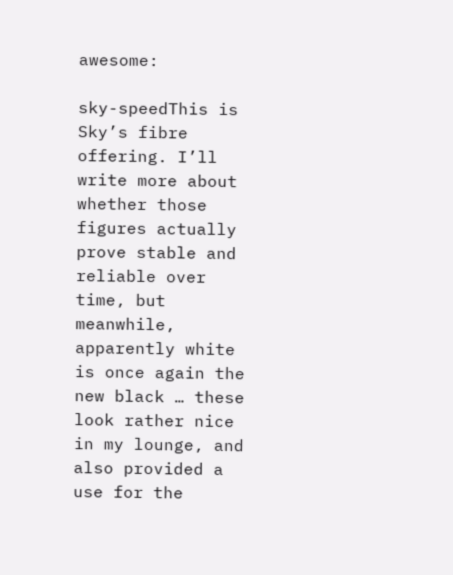awesome:

sky-speedThis is Sky’s fibre offering. I’ll write more about whether those figures actually prove stable and reliable over time, but meanwhile, apparently white is once again the new black … these look rather nice in my lounge, and also provided a use for the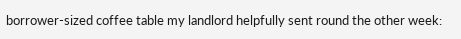borrower-sized coffee table my landlord helpfully sent round the other week: